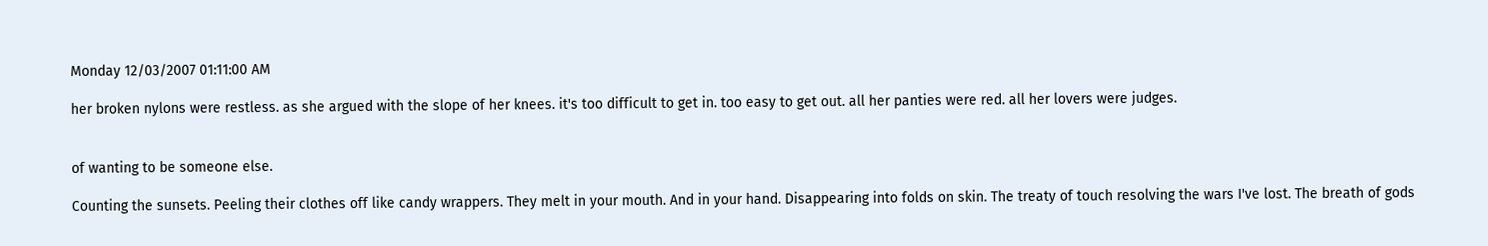Monday 12/03/2007 01:11:00 AM

her broken nylons were restless. as she argued with the slope of her knees. it's too difficult to get in. too easy to get out. all her panties were red. all her lovers were judges.


of wanting to be someone else.

Counting the sunsets. Peeling their clothes off like candy wrappers. They melt in your mouth. And in your hand. Disappearing into folds on skin. The treaty of touch resolving the wars I've lost. The breath of gods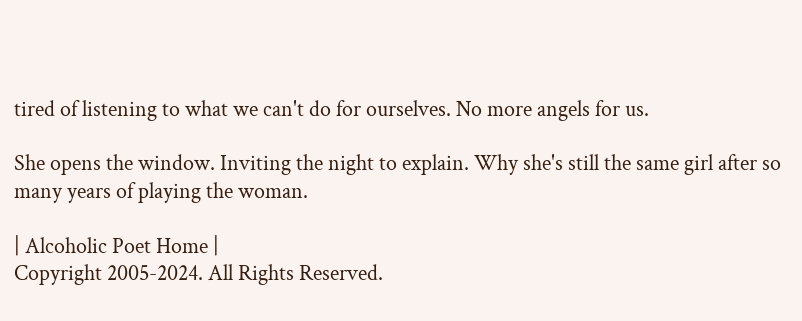tired of listening to what we can't do for ourselves. No more angels for us.

She opens the window. Inviting the night to explain. Why she's still the same girl after so many years of playing the woman.

| Alcoholic Poet Home |
Copyright 2005-2024. All Rights Reserved.